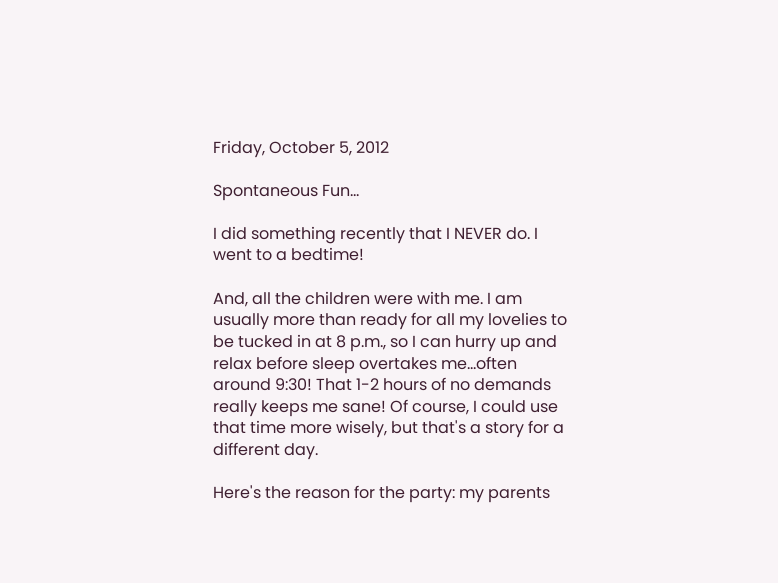Friday, October 5, 2012

Spontaneous Fun...

I did something recently that I NEVER do. I went to a bedtime!

And, all the children were with me. I am usually more than ready for all my lovelies to be tucked in at 8 p.m., so I can hurry up and relax before sleep overtakes me...often around 9:30! That 1-2 hours of no demands really keeps me sane! Of course, I could use that time more wisely, but that's a story for a different day.

Here's the reason for the party: my parents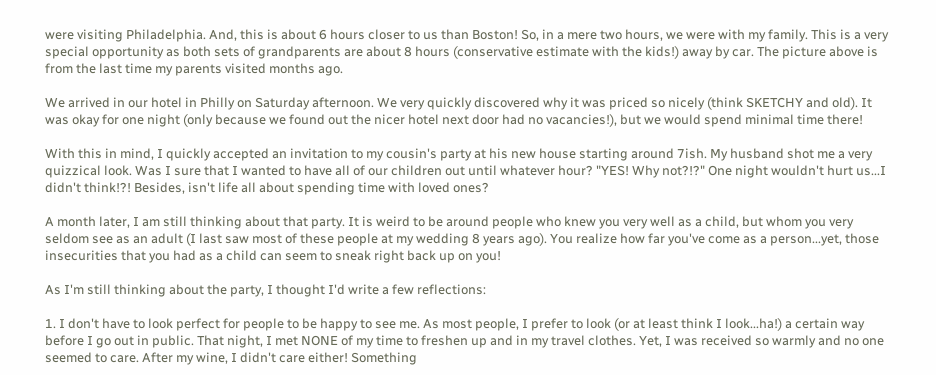were visiting Philadelphia. And, this is about 6 hours closer to us than Boston! So, in a mere two hours, we were with my family. This is a very special opportunity as both sets of grandparents are about 8 hours (conservative estimate with the kids!) away by car. The picture above is from the last time my parents visited months ago.

We arrived in our hotel in Philly on Saturday afternoon. We very quickly discovered why it was priced so nicely (think SKETCHY and old). It was okay for one night (only because we found out the nicer hotel next door had no vacancies!), but we would spend minimal time there!

With this in mind, I quickly accepted an invitation to my cousin's party at his new house starting around 7ish. My husband shot me a very quizzical look. Was I sure that I wanted to have all of our children out until whatever hour? "YES! Why not?!?" One night wouldn't hurt us...I didn't think!?! Besides, isn't life all about spending time with loved ones?

A month later, I am still thinking about that party. It is weird to be around people who knew you very well as a child, but whom you very seldom see as an adult (I last saw most of these people at my wedding 8 years ago). You realize how far you've come as a person...yet, those insecurities that you had as a child can seem to sneak right back up on you!

As I'm still thinking about the party, I thought I'd write a few reflections:

1. I don't have to look perfect for people to be happy to see me. As most people, I prefer to look (or at least think I look...ha!) a certain way before I go out in public. That night, I met NONE of my time to freshen up and in my travel clothes. Yet, I was received so warmly and no one seemed to care. After my wine, I didn't care either! Something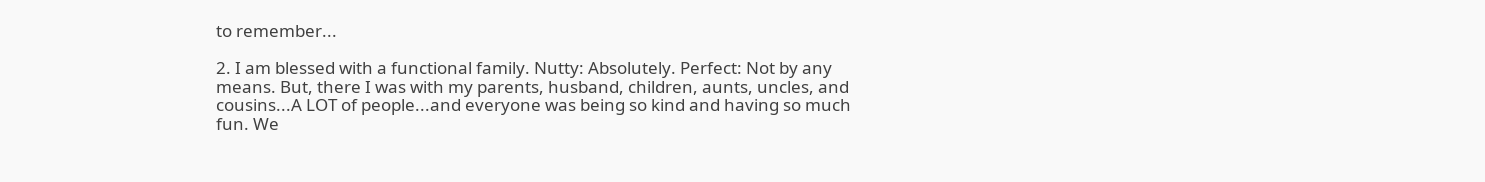to remember...

2. I am blessed with a functional family. Nutty: Absolutely. Perfect: Not by any means. But, there I was with my parents, husband, children, aunts, uncles, and cousins...A LOT of people...and everyone was being so kind and having so much fun. We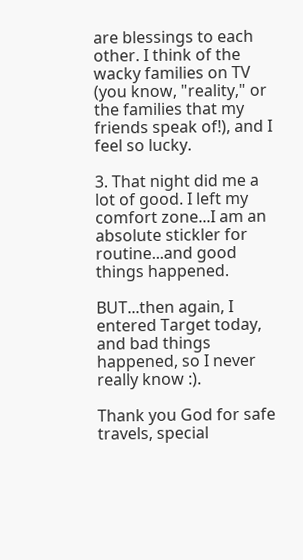are blessings to each other. I think of the wacky families on TV (you know, "reality," or the families that my friends speak of!), and I feel so lucky.

3. That night did me a lot of good. I left my comfort zone...I am an absolute stickler for routine...and good things happened.

BUT...then again, I entered Target today, and bad things happened, so I never really know :).

Thank you God for safe travels, special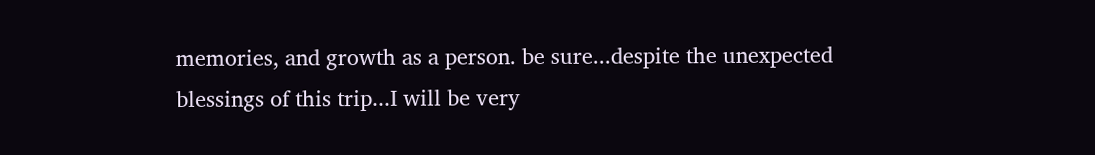memories, and growth as a person. be sure...despite the unexpected blessings of this trip...I will be very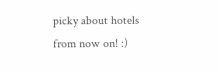picky about hotels from now on! :)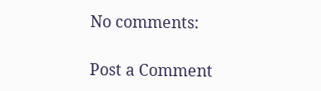No comments:

Post a Comment